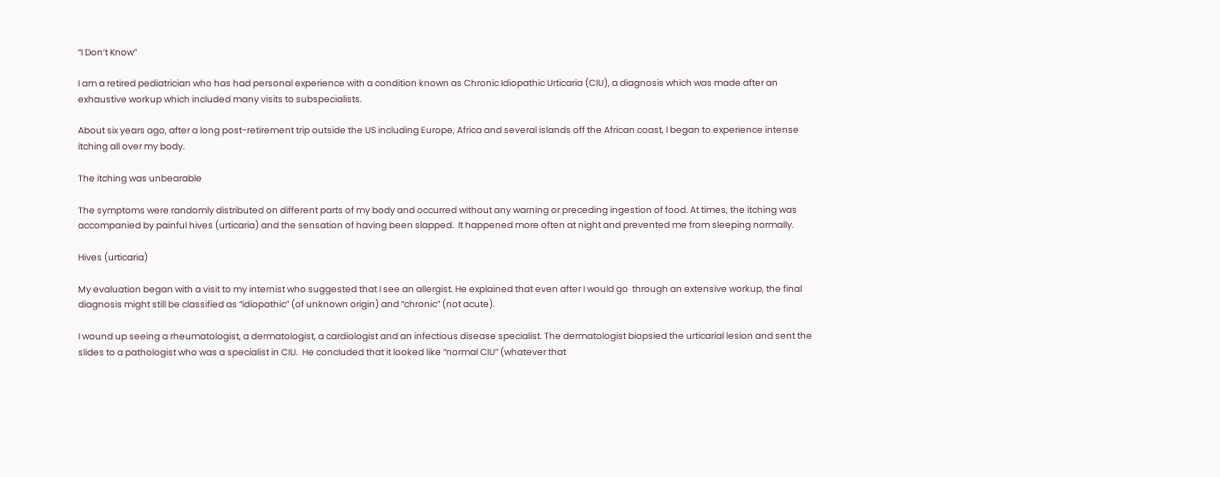“I Don’t Know”

I am a retired pediatrician who has had personal experience with a condition known as Chronic Idiopathic Urticaria (CIU), a diagnosis which was made after an exhaustive workup which included many visits to subspecialists.

About six years ago, after a long post-retirement trip outside the US including Europe, Africa and several islands off the African coast, I began to experience intense itching all over my body.

The itching was unbearable

The symptoms were randomly distributed on different parts of my body and occurred without any warning or preceding ingestion of food. At times, the itching was accompanied by painful hives (urticaria) and the sensation of having been slapped.  It happened more often at night and prevented me from sleeping normally.

Hives (urticaria)

My evaluation began with a visit to my internist who suggested that I see an allergist. He explained that even after I would go  through an extensive workup, the final diagnosis might still be classified as “idiopathic” (of unknown origin) and “chronic” (not acute).

I wound up seeing a rheumatologist, a dermatologist, a cardiologist and an infectious disease specialist. The dermatologist biopsied the urticarial lesion and sent the slides to a pathologist who was a specialist in CIU.  He concluded that it looked like “normal CIU” (whatever that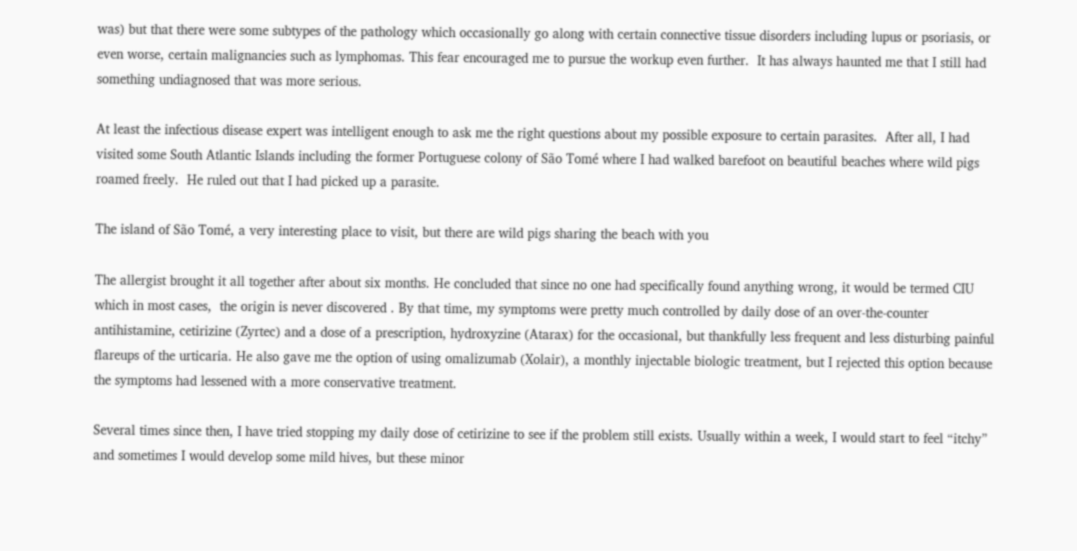was) but that there were some subtypes of the pathology which occasionally go along with certain connective tissue disorders including lupus or psoriasis, or even worse, certain malignancies such as lymphomas. This fear encouraged me to pursue the workup even further.  It has always haunted me that I still had something undiagnosed that was more serious.

At least the infectious disease expert was intelligent enough to ask me the right questions about my possible exposure to certain parasites.  After all, I had visited some South Atlantic Islands including the former Portuguese colony of São Tomé where I had walked barefoot on beautiful beaches where wild pigs roamed freely.  He ruled out that I had picked up a parasite.

The island of São Tomé, a very interesting place to visit, but there are wild pigs sharing the beach with you

The allergist brought it all together after about six months. He concluded that since no one had specifically found anything wrong, it would be termed CIU which in most cases,  the origin is never discovered . By that time, my symptoms were pretty much controlled by daily dose of an over-the-counter antihistamine, cetirizine (Zyrtec) and a dose of a prescription, hydroxyzine (Atarax) for the occasional, but thankfully less frequent and less disturbing painful flareups of the urticaria. He also gave me the option of using omalizumab (Xolair), a monthly injectable biologic treatment, but I rejected this option because the symptoms had lessened with a more conservative treatment.

Several times since then, I have tried stopping my daily dose of cetirizine to see if the problem still exists. Usually within a week, I would start to feel “itchy” and sometimes I would develop some mild hives, but these minor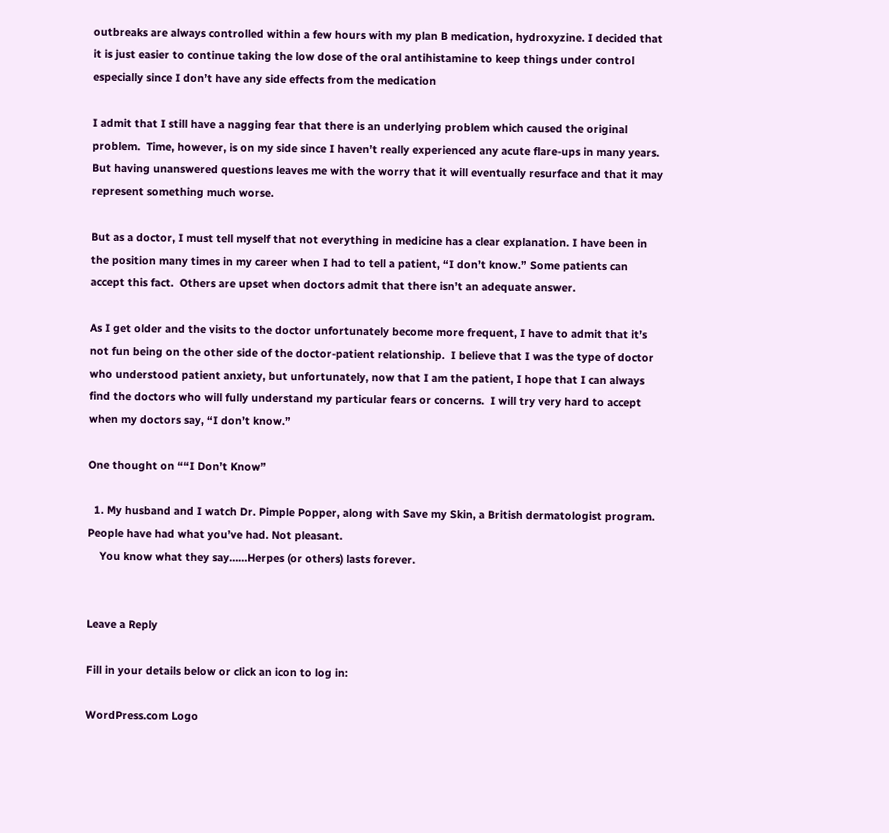outbreaks are always controlled within a few hours with my plan B medication, hydroxyzine. I decided that it is just easier to continue taking the low dose of the oral antihistamine to keep things under control especially since I don’t have any side effects from the medication

I admit that I still have a nagging fear that there is an underlying problem which caused the original problem.  Time, however, is on my side since I haven’t really experienced any acute flare-ups in many years.  But having unanswered questions leaves me with the worry that it will eventually resurface and that it may represent something much worse.

But as a doctor, I must tell myself that not everything in medicine has a clear explanation. I have been in the position many times in my career when I had to tell a patient, “I don’t know.” Some patients can accept this fact.  Others are upset when doctors admit that there isn’t an adequate answer.

As I get older and the visits to the doctor unfortunately become more frequent, I have to admit that it’s not fun being on the other side of the doctor-patient relationship.  I believe that I was the type of doctor who understood patient anxiety, but unfortunately, now that I am the patient, I hope that I can always find the doctors who will fully understand my particular fears or concerns.  I will try very hard to accept when my doctors say, “I don’t know.”

One thought on ““I Don’t Know”

  1. My husband and I watch Dr. Pimple Popper, along with Save my Skin, a British dermatologist program. People have had what you’ve had. Not pleasant.
    You know what they say……Herpes (or others) lasts forever.


Leave a Reply

Fill in your details below or click an icon to log in:

WordPress.com Logo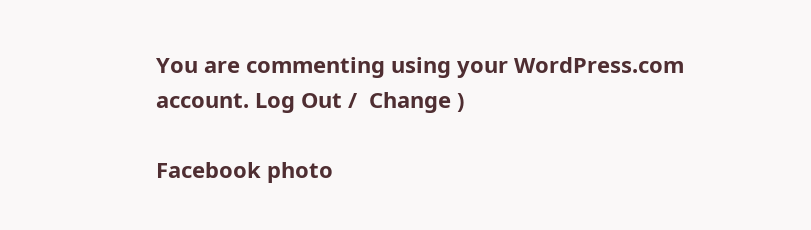You are commenting using your WordPress.com account. Log Out /  Change )

Facebook photo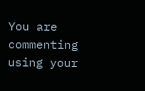You are commenting using your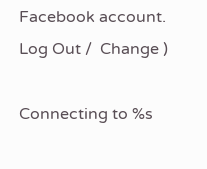Facebook account. Log Out /  Change )

Connecting to %s